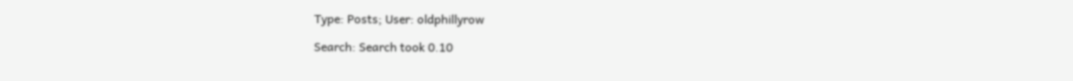Type: Posts; User: oldphillyrow

Search: Search took 0.10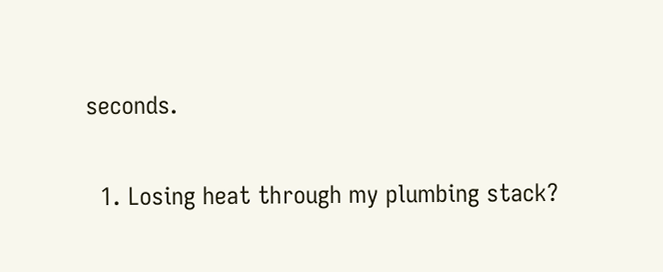seconds.

  1. Losing heat through my plumbing stack?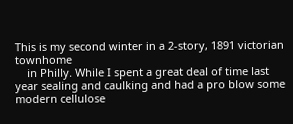This is my second winter in a 2-story, 1891 victorian townhome
    in Philly. While I spent a great deal of time last year sealing and caulking and had a pro blow some modern cellulose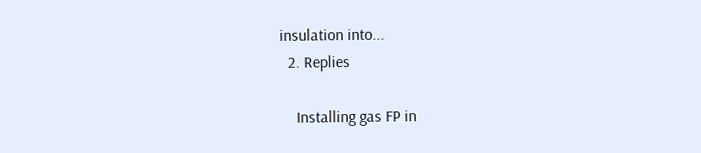insulation into...
  2. Replies

    Installing gas FP in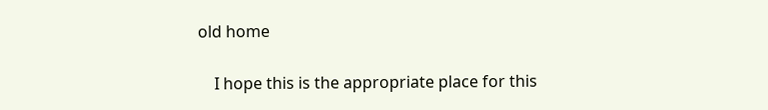old home

    I hope this is the appropriate place for this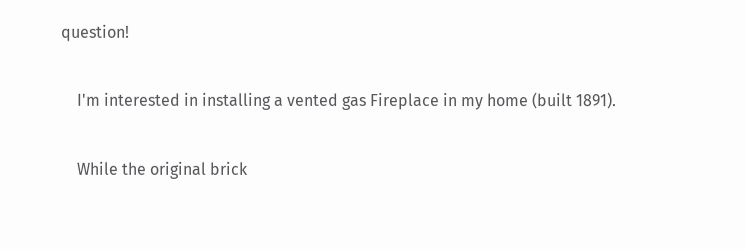question!

    I'm interested in installing a vented gas Fireplace in my home (built 1891).

    While the original brick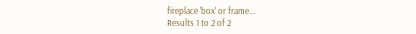fireplace 'box' or frame...
Results 1 to 2 of 2